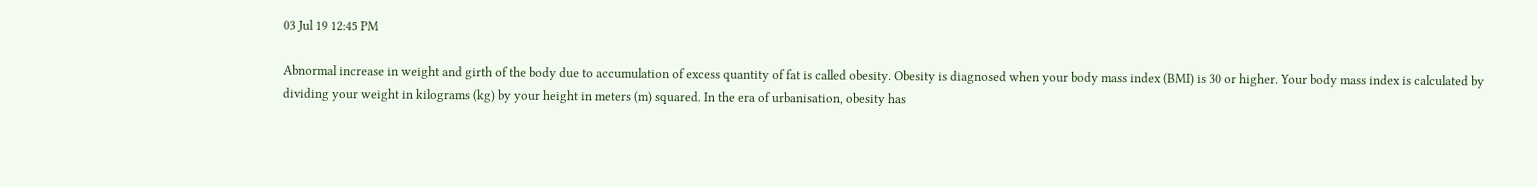03 Jul 19 12:45 PM

Abnormal increase in weight and girth of the body due to accumulation of excess quantity of fat is called obesity. Obesity is diagnosed when your body mass index (BMI) is 30 or higher. Your body mass index is calculated by dividing your weight in kilograms (kg) by your height in meters (m) squared. In the era of urbanisation, obesity has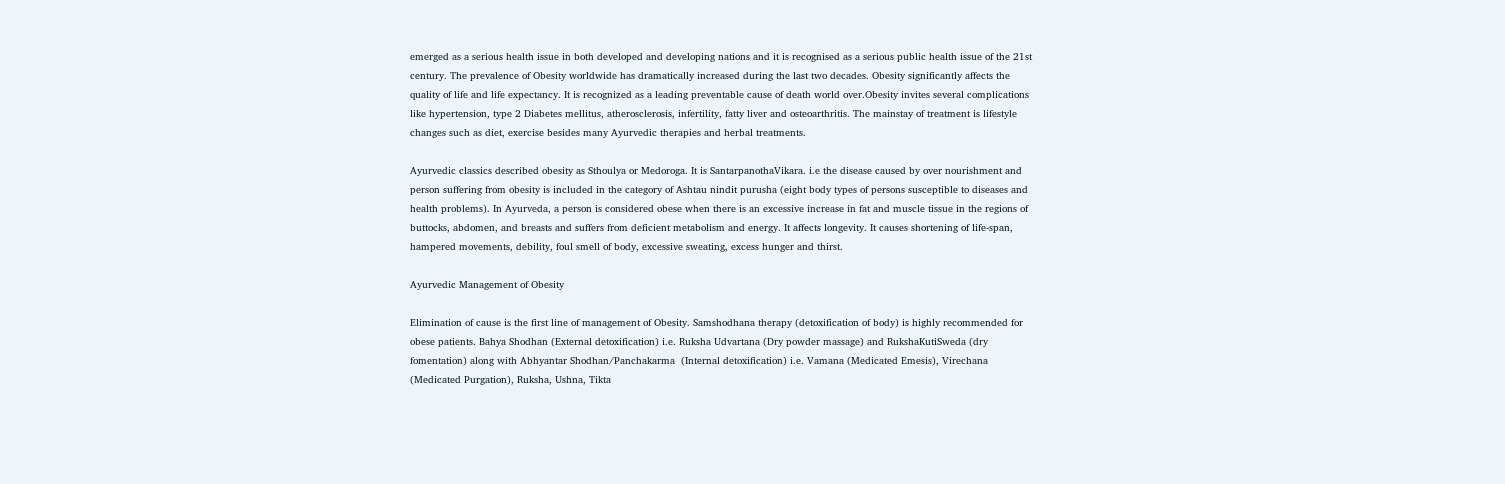emerged as a serious health issue in both developed and developing nations and it is recognised as a serious public health issue of the 21st century. The prevalence of Obesity worldwide has dramatically increased during the last two decades. Obesity significantly affects the quality of life and life expectancy. It is recognized as a leading preventable cause of death world over.Obesity invites several complications like hypertension, type 2 Diabetes mellitus, atherosclerosis, infertility, fatty liver and osteoarthritis. The mainstay of treatment is lifestyle changes such as diet, exercise besides many Ayurvedic therapies and herbal treatments.

Ayurvedic classics described obesity as Sthoulya or Medoroga. It is SantarpanothaVikara. i.e the disease caused by over nourishment and person suffering from obesity is included in the category of Ashtau nindit purusha (eight body types of persons susceptible to diseases and health problems). In Ayurveda, a person is considered obese when there is an excessive increase in fat and muscle tissue in the regions of buttocks, abdomen, and breasts and suffers from deficient metabolism and energy. It affects longevity. It causes shortening of life-span, hampered movements, debility, foul smell of body, excessive sweating, excess hunger and thirst.

Ayurvedic Management of Obesity

Elimination of cause is the first line of management of Obesity. Samshodhana therapy (detoxification of body) is highly recommended for obese patients. Bahya Shodhan (External detoxification) i.e. Ruksha Udvartana (Dry powder massage) and RukshaKutiSweda (dry fomentation) along with Abhyantar Shodhan/Panchakarma  (Internal detoxification) i.e. Vamana (Medicated Emesis), Virechana (Medicated Purgation), Ruksha, Ushna, Tikta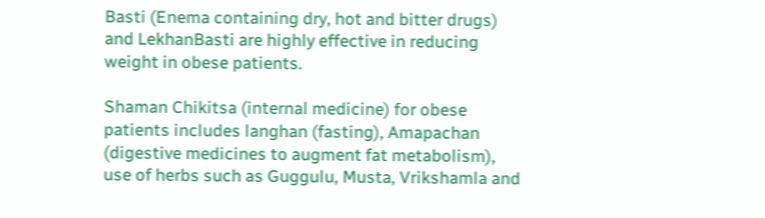Basti (Enema containing dry, hot and bitter drugs) and LekhanBasti are highly effective in reducing weight in obese patients.

Shaman Chikitsa (internal medicine) for obese patients includes langhan (fasting), Amapachan (digestive medicines to augment fat metabolism), use of herbs such as Guggulu, Musta, Vrikshamla and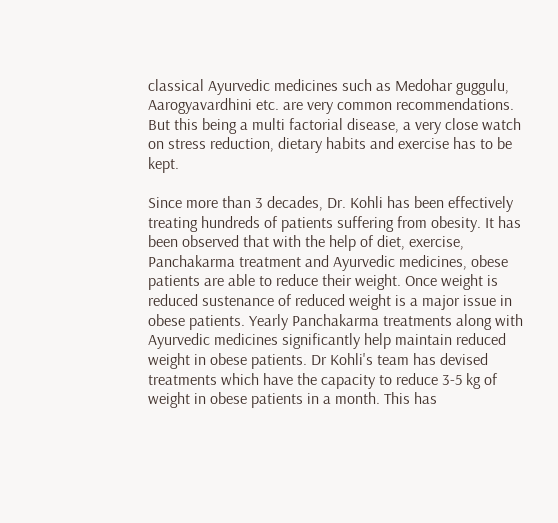classical Ayurvedic medicines such as Medohar guggulu, Aarogyavardhini etc. are very common recommendations. But this being a multi factorial disease, a very close watch on stress reduction, dietary habits and exercise has to be kept.

Since more than 3 decades, Dr. Kohli has been effectively treating hundreds of patients suffering from obesity. It has been observed that with the help of diet, exercise, Panchakarma treatment and Ayurvedic medicines, obese patients are able to reduce their weight. Once weight is reduced sustenance of reduced weight is a major issue in obese patients. Yearly Panchakarma treatments along with Ayurvedic medicines significantly help maintain reduced weight in obese patients. Dr Kohli's team has devised treatments which have the capacity to reduce 3-5 kg of weight in obese patients in a month. This has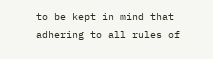to be kept in mind that adhering to all rules of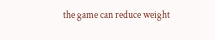the game can reduce weight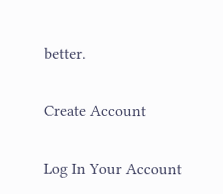better.

Create Account

Log In Your Account